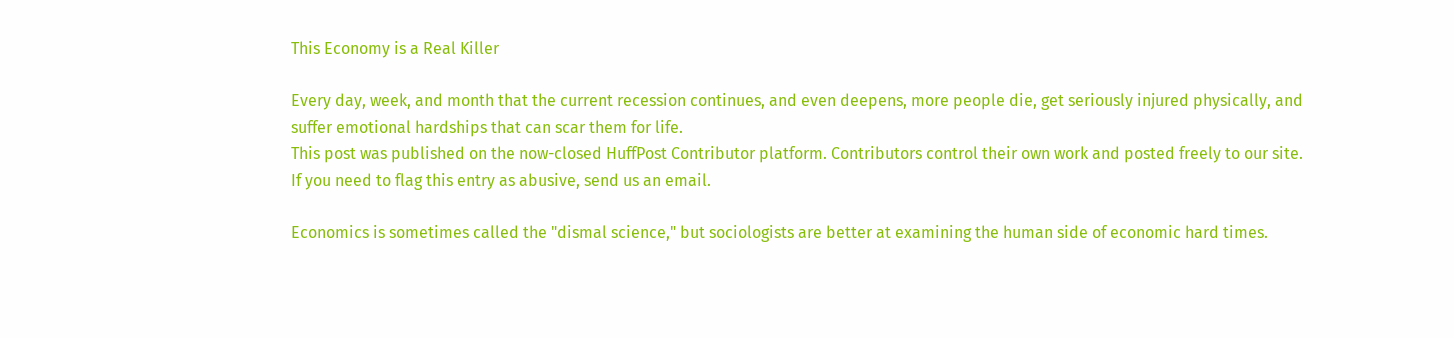This Economy is a Real Killer

Every day, week, and month that the current recession continues, and even deepens, more people die, get seriously injured physically, and suffer emotional hardships that can scar them for life.
This post was published on the now-closed HuffPost Contributor platform. Contributors control their own work and posted freely to our site. If you need to flag this entry as abusive, send us an email.

Economics is sometimes called the "dismal science," but sociologists are better at examining the human side of economic hard times.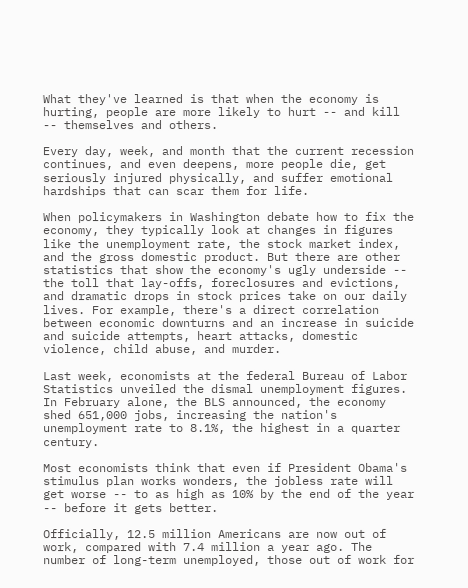What they've learned is that when the economy is hurting, people are more likely to hurt -- and kill -- themselves and others.

Every day, week, and month that the current recession continues, and even deepens, more people die, get seriously injured physically, and suffer emotional hardships that can scar them for life.

When policymakers in Washington debate how to fix the economy, they typically look at changes in figures like the unemployment rate, the stock market index, and the gross domestic product. But there are other statistics that show the economy's ugly underside -- the toll that lay-offs, foreclosures and evictions, and dramatic drops in stock prices take on our daily lives. For example, there's a direct correlation between economic downturns and an increase in suicide and suicide attempts, heart attacks, domestic violence, child abuse, and murder.

Last week, economists at the federal Bureau of Labor Statistics unveiled the dismal unemployment figures. In February alone, the BLS announced, the economy shed 651,000 jobs, increasing the nation's unemployment rate to 8.1%, the highest in a quarter century.

Most economists think that even if President Obama's stimulus plan works wonders, the jobless rate will get worse -- to as high as 10% by the end of the year -- before it gets better.

Officially, 12.5 million Americans are now out of work, compared with 7.4 million a year ago. The number of long-term unemployed, those out of work for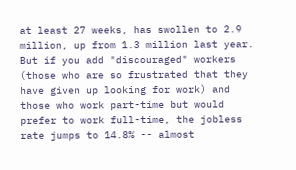at least 27 weeks, has swollen to 2.9 million, up from 1.3 million last year. But if you add "discouraged" workers (those who are so frustrated that they have given up looking for work) and those who work part-time but would prefer to work full-time, the jobless rate jumps to 14.8% -- almost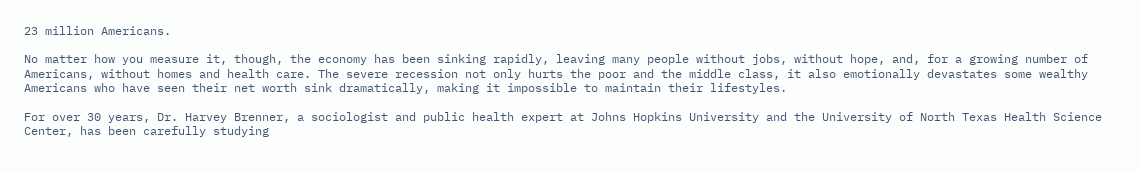23 million Americans.

No matter how you measure it, though, the economy has been sinking rapidly, leaving many people without jobs, without hope, and, for a growing number of Americans, without homes and health care. The severe recession not only hurts the poor and the middle class, it also emotionally devastates some wealthy Americans who have seen their net worth sink dramatically, making it impossible to maintain their lifestyles.

For over 30 years, Dr. Harvey Brenner, a sociologist and public health expert at Johns Hopkins University and the University of North Texas Health Science Center, has been carefully studying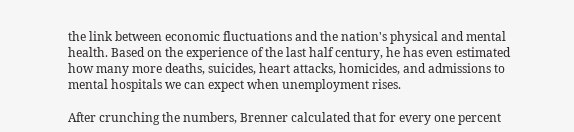the link between economic fluctuations and the nation's physical and mental health. Based on the experience of the last half century, he has even estimated how many more deaths, suicides, heart attacks, homicides, and admissions to mental hospitals we can expect when unemployment rises.

After crunching the numbers, Brenner calculated that for every one percent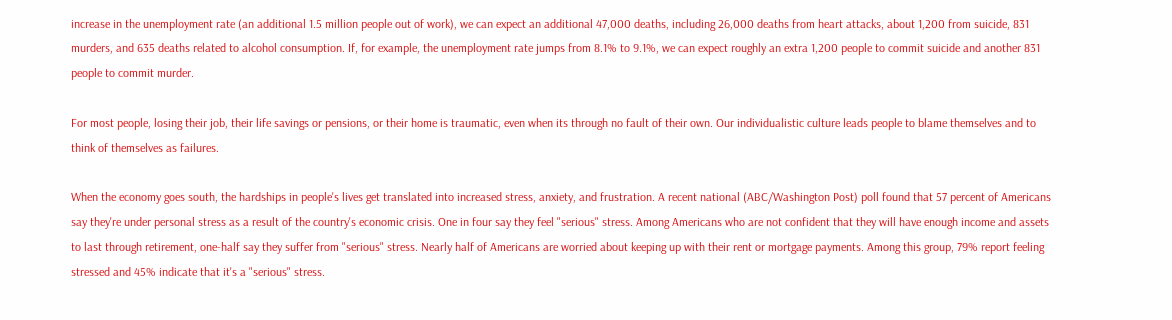increase in the unemployment rate (an additional 1.5 million people out of work), we can expect an additional 47,000 deaths, including 26,000 deaths from heart attacks, about 1,200 from suicide, 831 murders, and 635 deaths related to alcohol consumption. If, for example, the unemployment rate jumps from 8.1% to 9.1%, we can expect roughly an extra 1,200 people to commit suicide and another 831 people to commit murder.

For most people, losing their job, their life savings or pensions, or their home is traumatic, even when its through no fault of their own. Our individualistic culture leads people to blame themselves and to think of themselves as failures.

When the economy goes south, the hardships in people's lives get translated into increased stress, anxiety, and frustration. A recent national (ABC/Washington Post) poll found that 57 percent of Americans say they're under personal stress as a result of the country's economic crisis. One in four say they feel "serious" stress. Among Americans who are not confident that they will have enough income and assets to last through retirement, one-half say they suffer from "serious" stress. Nearly half of Americans are worried about keeping up with their rent or mortgage payments. Among this group, 79% report feeling stressed and 45% indicate that it's a "serious" stress.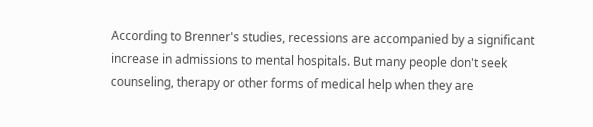According to Brenner's studies, recessions are accompanied by a significant increase in admissions to mental hospitals. But many people don't seek counseling, therapy or other forms of medical help when they are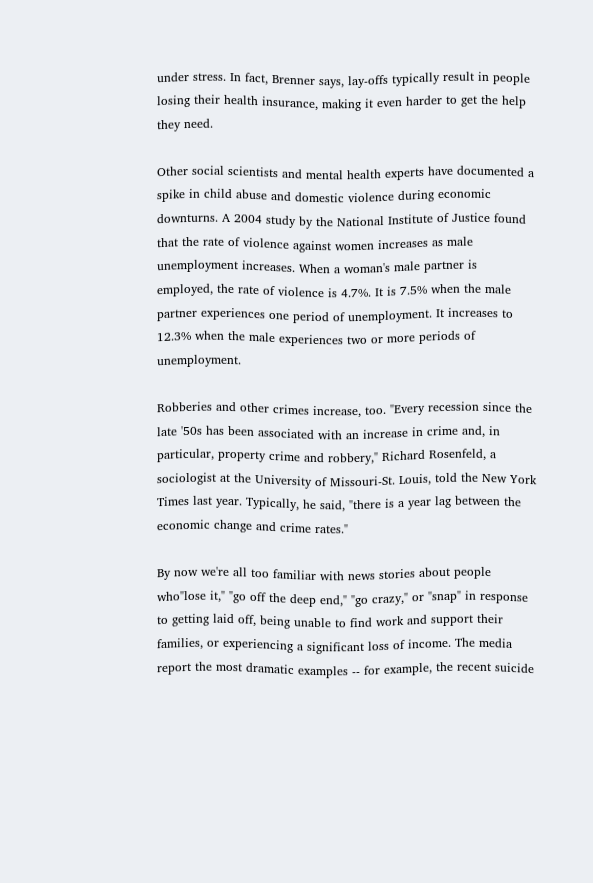under stress. In fact, Brenner says, lay-offs typically result in people losing their health insurance, making it even harder to get the help they need.

Other social scientists and mental health experts have documented a spike in child abuse and domestic violence during economic downturns. A 2004 study by the National Institute of Justice found that the rate of violence against women increases as male unemployment increases. When a woman's male partner is employed, the rate of violence is 4.7%. It is 7.5% when the male partner experiences one period of unemployment. It increases to 12.3% when the male experiences two or more periods of unemployment.

Robberies and other crimes increase, too. "Every recession since the late '50s has been associated with an increase in crime and, in particular, property crime and robbery," Richard Rosenfeld, a sociologist at the University of Missouri-St. Louis, told the New York Times last year. Typically, he said, "there is a year lag between the economic change and crime rates."

By now we're all too familiar with news stories about people who"lose it," "go off the deep end," "go crazy," or "snap" in response to getting laid off, being unable to find work and support their families, or experiencing a significant loss of income. The media report the most dramatic examples -- for example, the recent suicide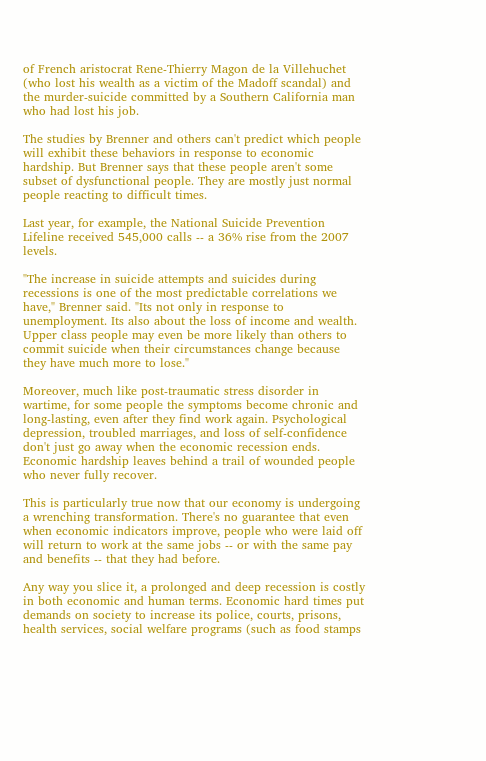of French aristocrat Rene-Thierry Magon de la Villehuchet (who lost his wealth as a victim of the Madoff scandal) and the murder-suicide committed by a Southern California man who had lost his job.

The studies by Brenner and others can't predict which people will exhibit these behaviors in response to economic hardship. But Brenner says that these people aren't some subset of dysfunctional people. They are mostly just normal people reacting to difficult times.

Last year, for example, the National Suicide Prevention Lifeline received 545,000 calls -- a 36% rise from the 2007 levels.

"The increase in suicide attempts and suicides during recessions is one of the most predictable correlations we have," Brenner said. "Its not only in response to unemployment. Its also about the loss of income and wealth. Upper class people may even be more likely than others to commit suicide when their circumstances change because they have much more to lose."

Moreover, much like post-traumatic stress disorder in wartime, for some people the symptoms become chronic and long-lasting, even after they find work again. Psychological depression, troubled marriages, and loss of self-confidence don't just go away when the economic recession ends. Economic hardship leaves behind a trail of wounded people who never fully recover.

This is particularly true now that our economy is undergoing a wrenching transformation. There's no guarantee that even when economic indicators improve, people who were laid off will return to work at the same jobs -- or with the same pay and benefits -- that they had before.

Any way you slice it, a prolonged and deep recession is costly in both economic and human terms. Economic hard times put demands on society to increase its police, courts, prisons, health services, social welfare programs (such as food stamps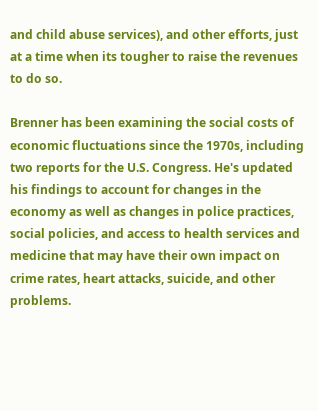and child abuse services), and other efforts, just at a time when its tougher to raise the revenues to do so.

Brenner has been examining the social costs of economic fluctuations since the 1970s, including two reports for the U.S. Congress. He's updated his findings to account for changes in the economy as well as changes in police practices, social policies, and access to health services and medicine that may have their own impact on crime rates, heart attacks, suicide, and other problems.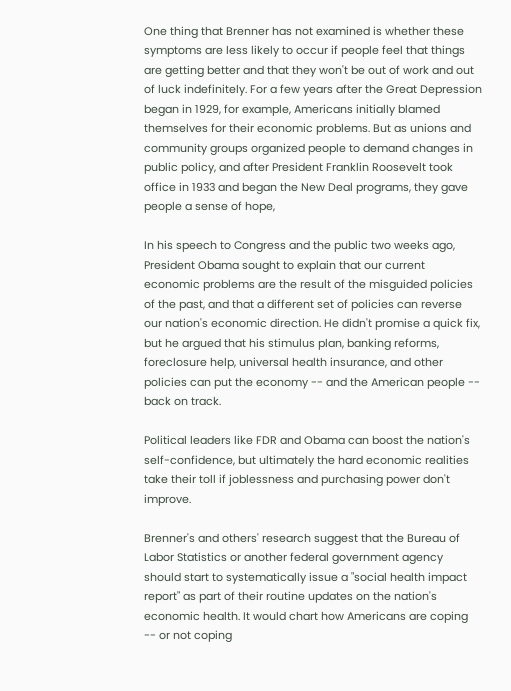One thing that Brenner has not examined is whether these symptoms are less likely to occur if people feel that things are getting better and that they won't be out of work and out of luck indefinitely. For a few years after the Great Depression began in 1929, for example, Americans initially blamed themselves for their economic problems. But as unions and community groups organized people to demand changes in public policy, and after President Franklin Roosevelt took office in 1933 and began the New Deal programs, they gave people a sense of hope,

In his speech to Congress and the public two weeks ago, President Obama sought to explain that our current economic problems are the result of the misguided policies of the past, and that a different set of policies can reverse our nation's economic direction. He didn't promise a quick fix, but he argued that his stimulus plan, banking reforms, foreclosure help, universal health insurance, and other policies can put the economy -- and the American people -- back on track.

Political leaders like FDR and Obama can boost the nation's self-confidence, but ultimately the hard economic realities take their toll if joblessness and purchasing power don't improve.

Brenner's and others' research suggest that the Bureau of Labor Statistics or another federal government agency should start to systematically issue a "social health impact report" as part of their routine updates on the nation's economic health. It would chart how Americans are coping -- or not coping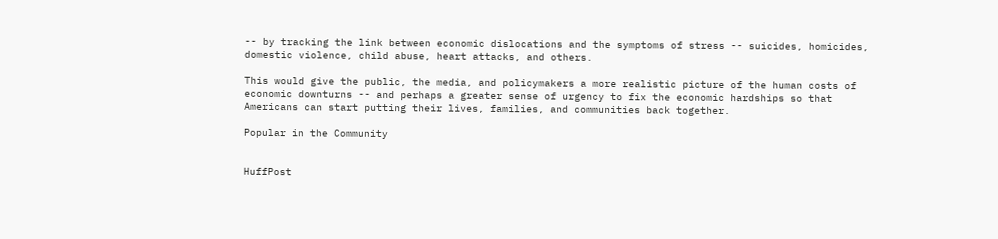-- by tracking the link between economic dislocations and the symptoms of stress -- suicides, homicides, domestic violence, child abuse, heart attacks, and others.

This would give the public, the media, and policymakers a more realistic picture of the human costs of economic downturns -- and perhaps a greater sense of urgency to fix the economic hardships so that Americans can start putting their lives, families, and communities back together.

Popular in the Community


HuffPost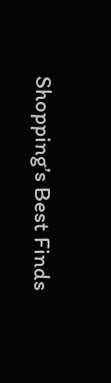Shopping’s Best Finds